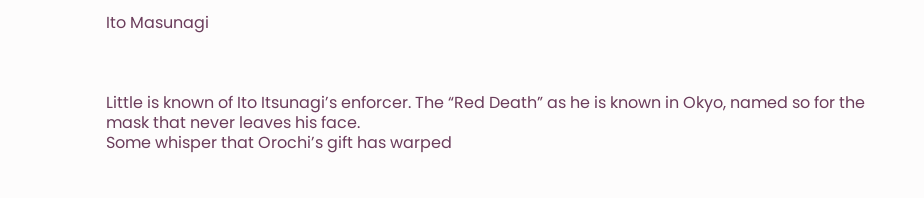Ito Masunagi



Little is known of Ito Itsunagi’s enforcer. The “Red Death” as he is known in Okyo, named so for the mask that never leaves his face.
Some whisper that Orochi’s gift has warped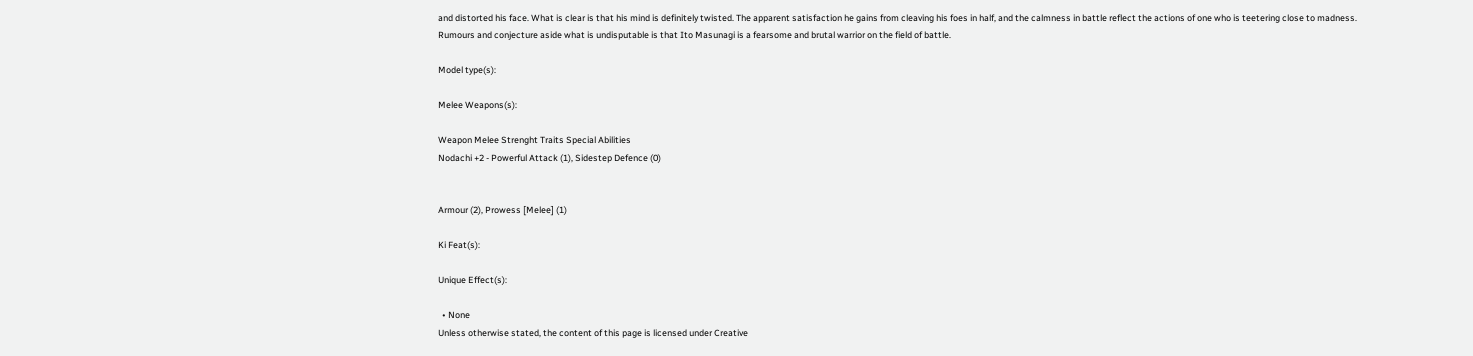and distorted his face. What is clear is that his mind is definitely twisted. The apparent satisfaction he gains from cleaving his foes in half, and the calmness in battle reflect the actions of one who is teetering close to madness.
Rumours and conjecture aside what is undisputable is that Ito Masunagi is a fearsome and brutal warrior on the field of battle.

Model type(s):

Melee Weapons(s):

Weapon Melee Strenght Traits Special Abilities
Nodachi +2 - Powerful Attack (1), Sidestep Defence (0)


Armour (2), Prowess [Melee] (1)

Ki Feat(s):

Unique Effect(s):

  • None
Unless otherwise stated, the content of this page is licensed under Creative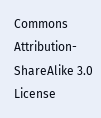Commons Attribution-ShareAlike 3.0 License